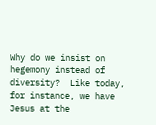Why do we insist on hegemony instead of diversity?  Like today, for instance, we have Jesus at the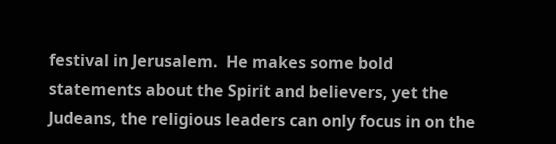festival in Jerusalem.  He makes some bold statements about the Spirit and believers, yet the Judeans, the religious leaders can only focus in on the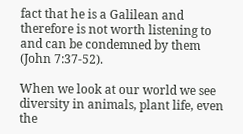fact that he is a Galilean and therefore is not worth listening to and can be condemned by them (John 7:37-52).

When we look at our world we see diversity in animals, plant life, even the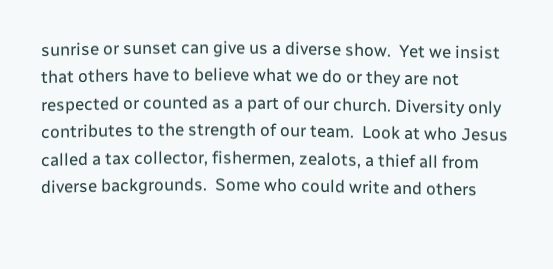sunrise or sunset can give us a diverse show.  Yet we insist that others have to believe what we do or they are not respected or counted as a part of our church. Diversity only contributes to the strength of our team.  Look at who Jesus called a tax collector, fishermen, zealots, a thief all from diverse backgrounds.  Some who could write and others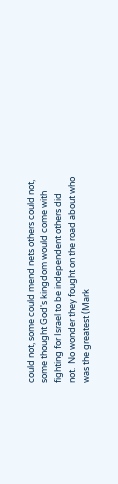could not, some could mend nets others could not, some thought God's kingdom would come with fighting for Israel to be independent others did not.  No wonder they fought on the road about who was the greatest (Mark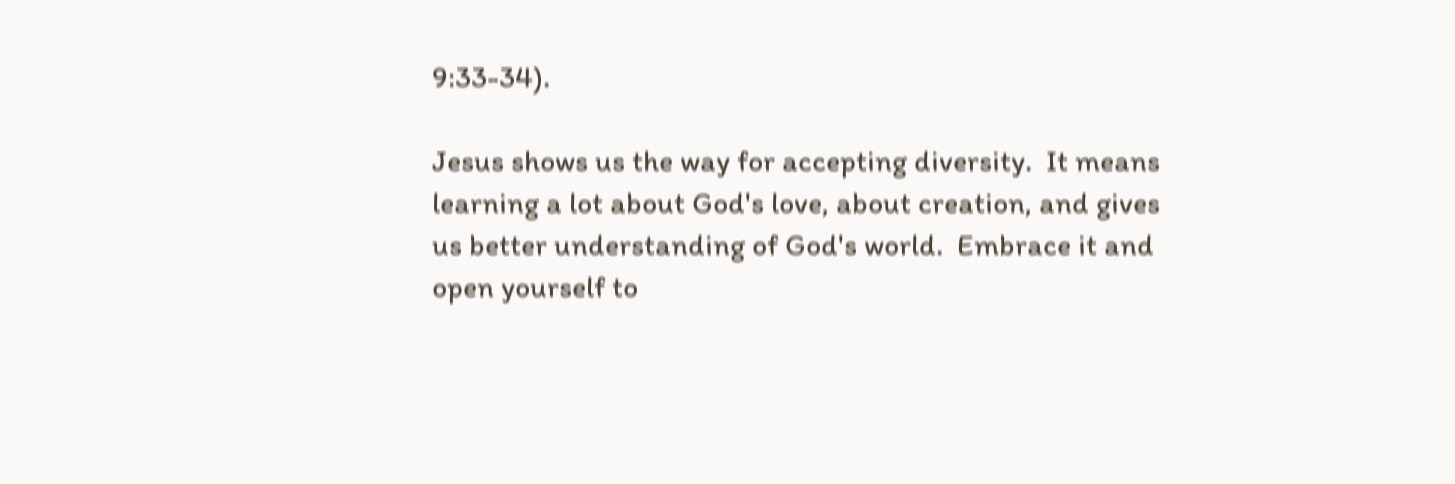9:33-34).

Jesus shows us the way for accepting diversity.  It means learning a lot about God's love, about creation, and gives us better understanding of God's world.  Embrace it and open yourself to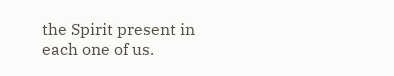the Spirit present in each one of us.